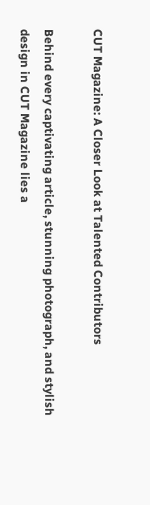CUT Magazine: A Closer Look at Talented Contributors

Behind every captivating article, stunning photograph, and stylish design in CUT Magazine lies a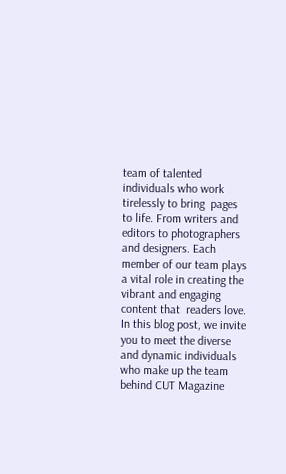team of talented individuals who work tirelessly to bring  pages to life. From writers and editors to photographers and designers. Each member of our team plays a vital role in creating the vibrant and engaging content that  readers love. In this blog post, we invite you to meet the diverse and dynamic individuals who make up the team behind CUT Magazine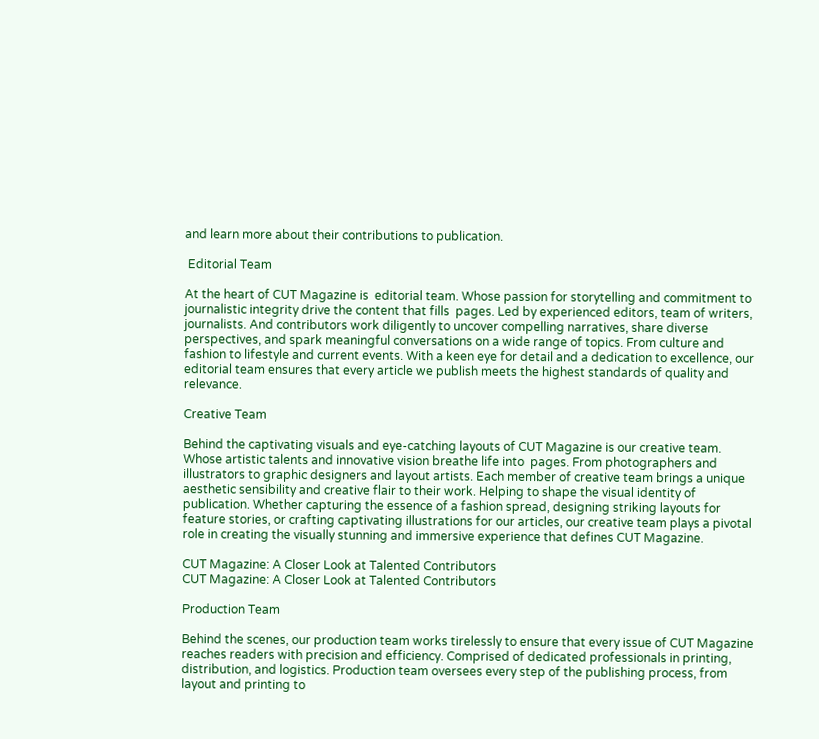and learn more about their contributions to publication.

 Editorial Team

At the heart of CUT Magazine is  editorial team. Whose passion for storytelling and commitment to journalistic integrity drive the content that fills  pages. Led by experienced editors, team of writers, journalists. And contributors work diligently to uncover compelling narratives, share diverse perspectives, and spark meaningful conversations on a wide range of topics. From culture and fashion to lifestyle and current events. With a keen eye for detail and a dedication to excellence, our editorial team ensures that every article we publish meets the highest standards of quality and relevance.

Creative Team

Behind the captivating visuals and eye-catching layouts of CUT Magazine is our creative team. Whose artistic talents and innovative vision breathe life into  pages. From photographers and illustrators to graphic designers and layout artists. Each member of creative team brings a unique aesthetic sensibility and creative flair to their work. Helping to shape the visual identity of  publication. Whether capturing the essence of a fashion spread, designing striking layouts for feature stories, or crafting captivating illustrations for our articles, our creative team plays a pivotal role in creating the visually stunning and immersive experience that defines CUT Magazine.

CUT Magazine: A Closer Look at Talented Contributors
CUT Magazine: A Closer Look at Talented Contributors

Production Team

Behind the scenes, our production team works tirelessly to ensure that every issue of CUT Magazine reaches readers with precision and efficiency. Comprised of dedicated professionals in printing, distribution, and logistics. Production team oversees every step of the publishing process, from layout and printing to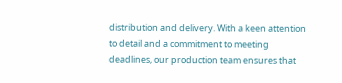distribution and delivery. With a keen attention to detail and a commitment to meeting deadlines, our production team ensures that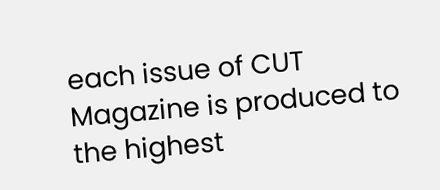each issue of CUT Magazine is produced to the highest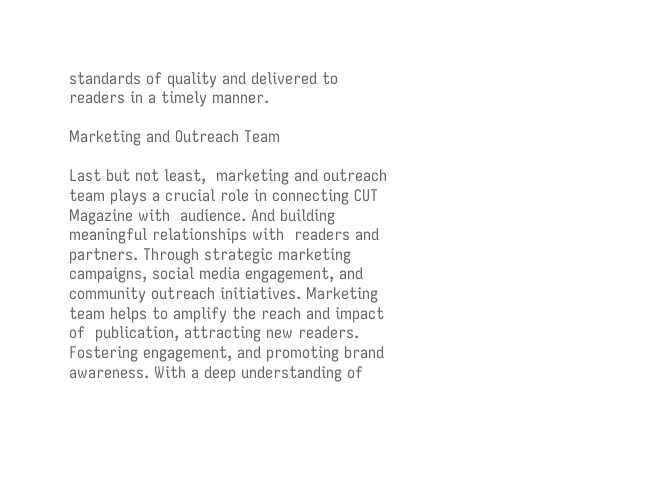standards of quality and delivered to  readers in a timely manner.

Marketing and Outreach Team

Last but not least,  marketing and outreach team plays a crucial role in connecting CUT Magazine with  audience. And building meaningful relationships with  readers and partners. Through strategic marketing campaigns, social media engagement, and community outreach initiatives. Marketing team helps to amplify the reach and impact of  publication, attracting new readers. Fostering engagement, and promoting brand awareness. With a deep understanding of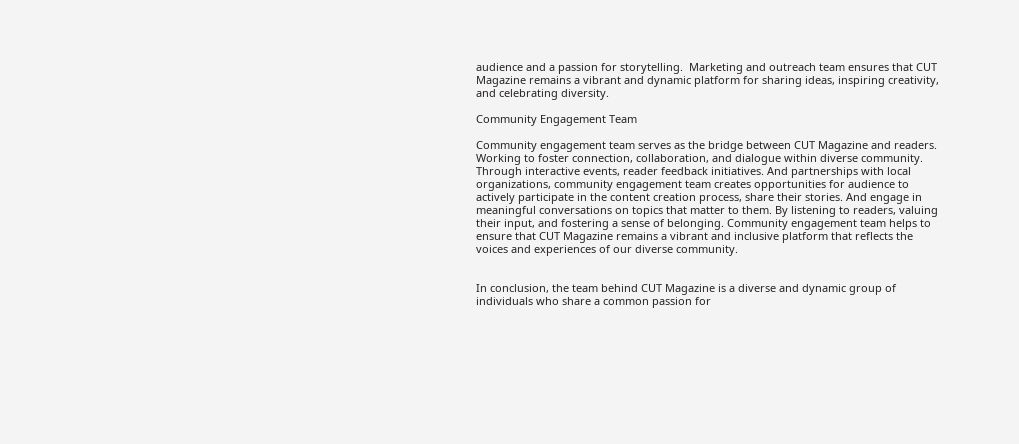audience and a passion for storytelling.  Marketing and outreach team ensures that CUT Magazine remains a vibrant and dynamic platform for sharing ideas, inspiring creativity, and celebrating diversity.

Community Engagement Team

Community engagement team serves as the bridge between CUT Magazine and readers. Working to foster connection, collaboration, and dialogue within diverse community. Through interactive events, reader feedback initiatives. And partnerships with local organizations, community engagement team creates opportunities for audience to actively participate in the content creation process, share their stories. And engage in meaningful conversations on topics that matter to them. By listening to readers, valuing their input, and fostering a sense of belonging. Community engagement team helps to ensure that CUT Magazine remains a vibrant and inclusive platform that reflects the voices and experiences of our diverse community.


In conclusion, the team behind CUT Magazine is a diverse and dynamic group of individuals who share a common passion for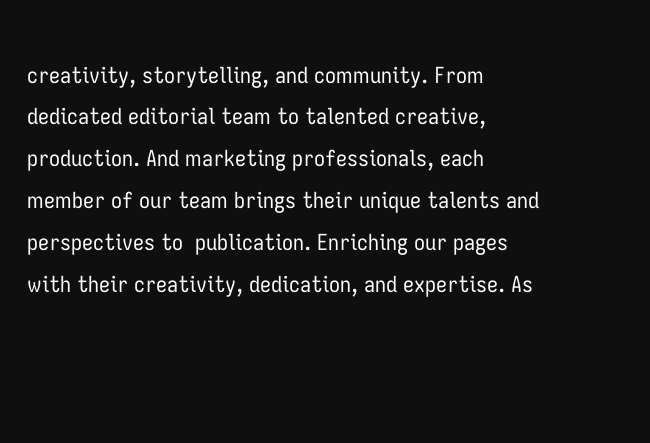creativity, storytelling, and community. From dedicated editorial team to talented creative, production. And marketing professionals, each member of our team brings their unique talents and perspectives to  publication. Enriching our pages with their creativity, dedication, and expertise. As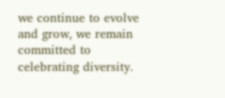we continue to evolve and grow, we remain committed to celebrating diversity.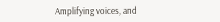Amplifying voices, and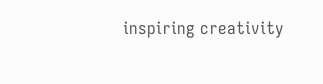inspiring creativity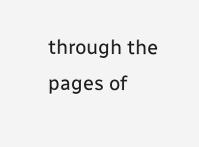through the pages of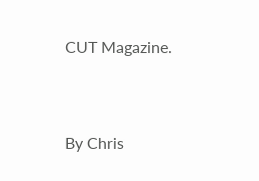CUT Magazine.


By Chris